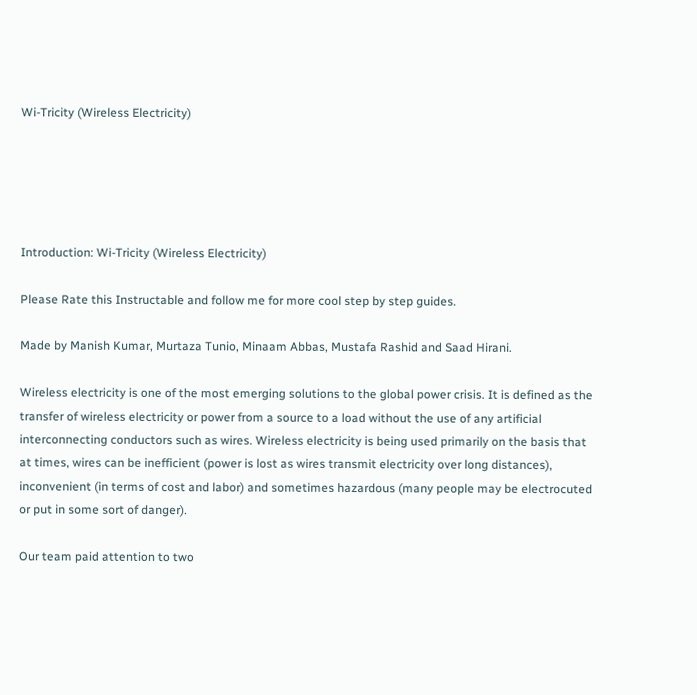Wi-Tricity (Wireless Electricity)





Introduction: Wi-Tricity (Wireless Electricity)

Please Rate this Instructable and follow me for more cool step by step guides.

Made by Manish Kumar, Murtaza Tunio, Minaam Abbas, Mustafa Rashid and Saad Hirani.

Wireless electricity is one of the most emerging solutions to the global power crisis. It is defined as the transfer of wireless electricity or power from a source to a load without the use of any artificial interconnecting conductors such as wires. Wireless electricity is being used primarily on the basis that at times, wires can be inefficient (power is lost as wires transmit electricity over long distances), inconvenient (in terms of cost and labor) and sometimes hazardous (many people may be electrocuted or put in some sort of danger).

Our team paid attention to two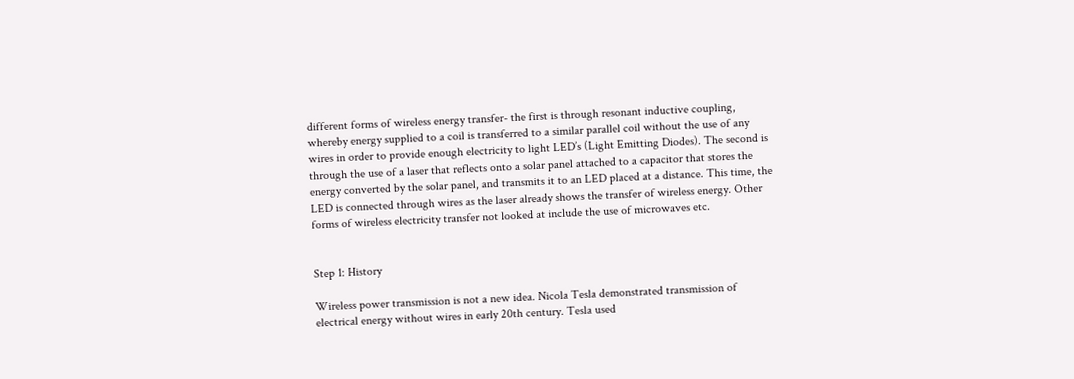different forms of wireless energy transfer- the first is through resonant inductive coupling, whereby energy supplied to a coil is transferred to a similar parallel coil without the use of any wires in order to provide enough electricity to light LED’s (Light Emitting Diodes). The second is through the use of a laser that reflects onto a solar panel attached to a capacitor that stores the energy converted by the solar panel, and transmits it to an LED placed at a distance. This time, the LED is connected through wires as the laser already shows the transfer of wireless energy. Other forms of wireless electricity transfer not looked at include the use of microwaves etc.


Step 1: History

Wireless power transmission is not a new idea. Nicola Tesla demonstrated transmission of electrical energy without wires in early 20th century. Tesla used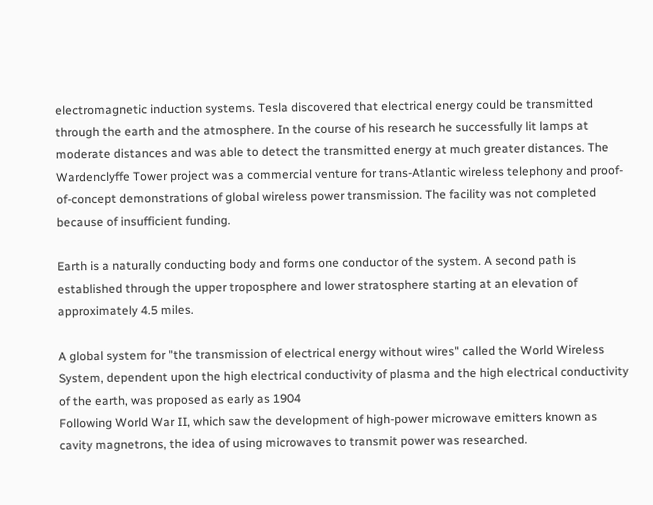electromagnetic induction systems. Tesla discovered that electrical energy could be transmitted through the earth and the atmosphere. In the course of his research he successfully lit lamps at moderate distances and was able to detect the transmitted energy at much greater distances. The Wardenclyffe Tower project was a commercial venture for trans-Atlantic wireless telephony and proof-of-concept demonstrations of global wireless power transmission. The facility was not completed because of insufficient funding.

Earth is a naturally conducting body and forms one conductor of the system. A second path is established through the upper troposphere and lower stratosphere starting at an elevation of approximately 4.5 miles.

A global system for "the transmission of electrical energy without wires" called the World Wireless System, dependent upon the high electrical conductivity of plasma and the high electrical conductivity of the earth, was proposed as early as 1904
Following World War II, which saw the development of high-power microwave emitters known as cavity magnetrons, the idea of using microwaves to transmit power was researched.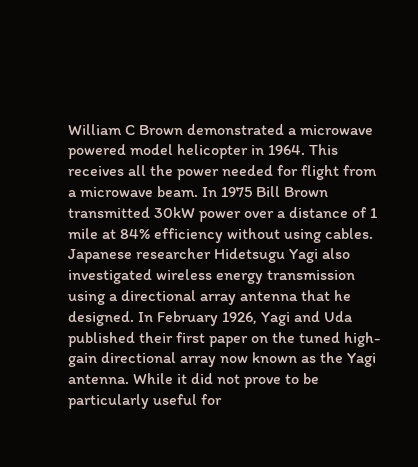William C Brown demonstrated a microwave powered model helicopter in 1964. This receives all the power needed for flight from a microwave beam. In 1975 Bill Brown transmitted 30kW power over a distance of 1 mile at 84% efficiency without using cables.
Japanese researcher Hidetsugu Yagi also investigated wireless energy transmission using a directional array antenna that he designed. In February 1926, Yagi and Uda published their first paper on the tuned high-gain directional array now known as the Yagi antenna. While it did not prove to be particularly useful for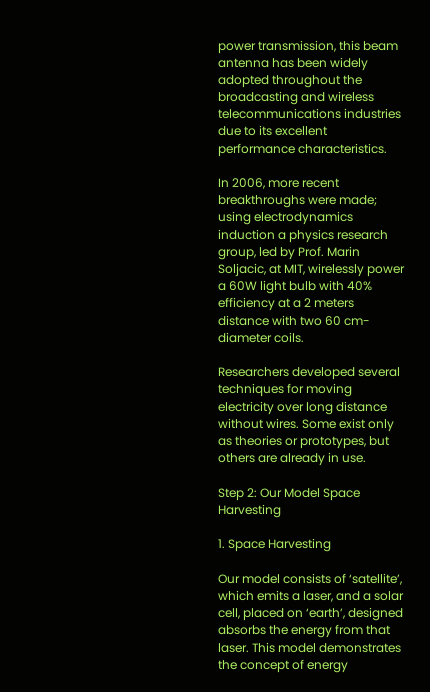power transmission, this beam antenna has been widely adopted throughout the broadcasting and wireless telecommunications industries due to its excellent performance characteristics.

In 2006, more recent breakthroughs were made; using electrodynamics induction a physics research group, led by Prof. Marin Soljacic, at MIT, wirelessly power a 60W light bulb with 40% efficiency at a 2 meters distance with two 60 cm-diameter coils.

Researchers developed several techniques for moving electricity over long distance without wires. Some exist only as theories or prototypes, but others are already in use.

Step 2: Our Model Space Harvesting

1. Space Harvesting

Our model consists of ‘satellite’, which emits a laser, and a solar cell, placed on ‘earth’, designed absorbs the energy from that laser. This model demonstrates the concept of energy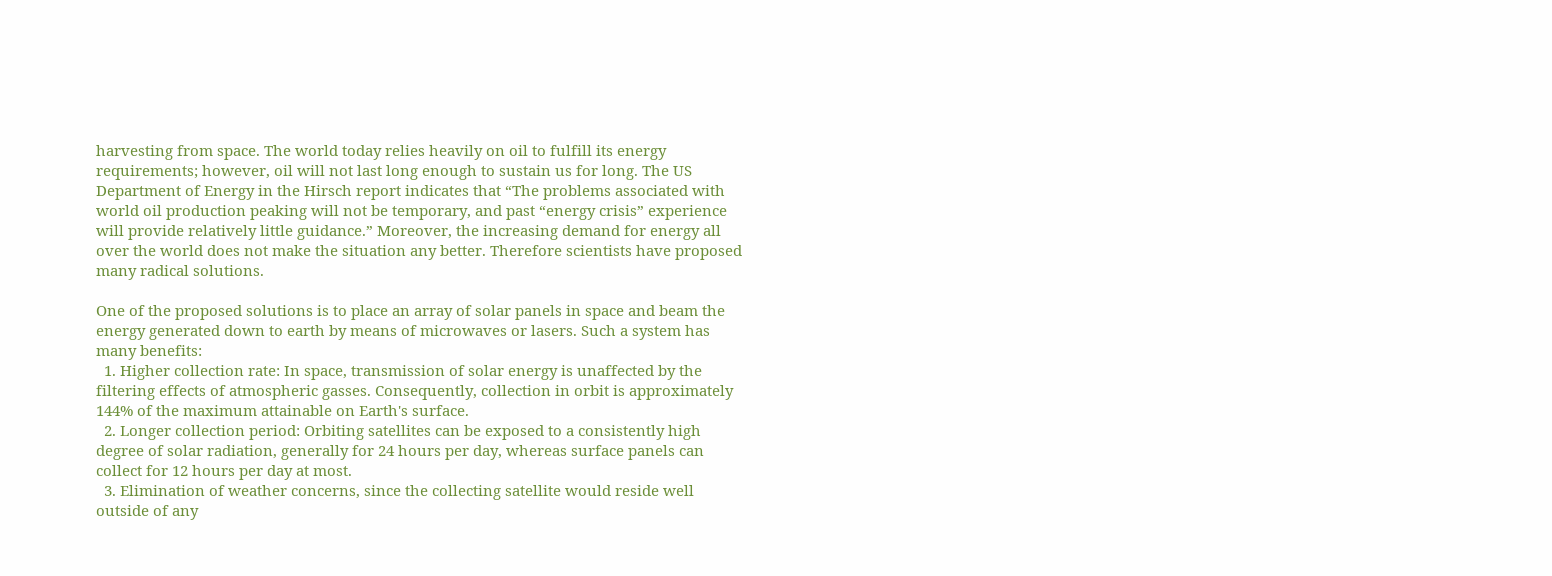harvesting from space. The world today relies heavily on oil to fulfill its energy requirements; however, oil will not last long enough to sustain us for long. The US Department of Energy in the Hirsch report indicates that “The problems associated with world oil production peaking will not be temporary, and past “energy crisis” experience will provide relatively little guidance.” Moreover, the increasing demand for energy all over the world does not make the situation any better. Therefore scientists have proposed many radical solutions.

One of the proposed solutions is to place an array of solar panels in space and beam the energy generated down to earth by means of microwaves or lasers. Such a system has many benefits:
  1. Higher collection rate: In space, transmission of solar energy is unaffected by the filtering effects of atmospheric gasses. Consequently, collection in orbit is approximately 144% of the maximum attainable on Earth's surface.
  2. Longer collection period: Orbiting satellites can be exposed to a consistently high degree of solar radiation, generally for 24 hours per day, whereas surface panels can collect for 12 hours per day at most.
  3. Elimination of weather concerns, since the collecting satellite would reside well outside of any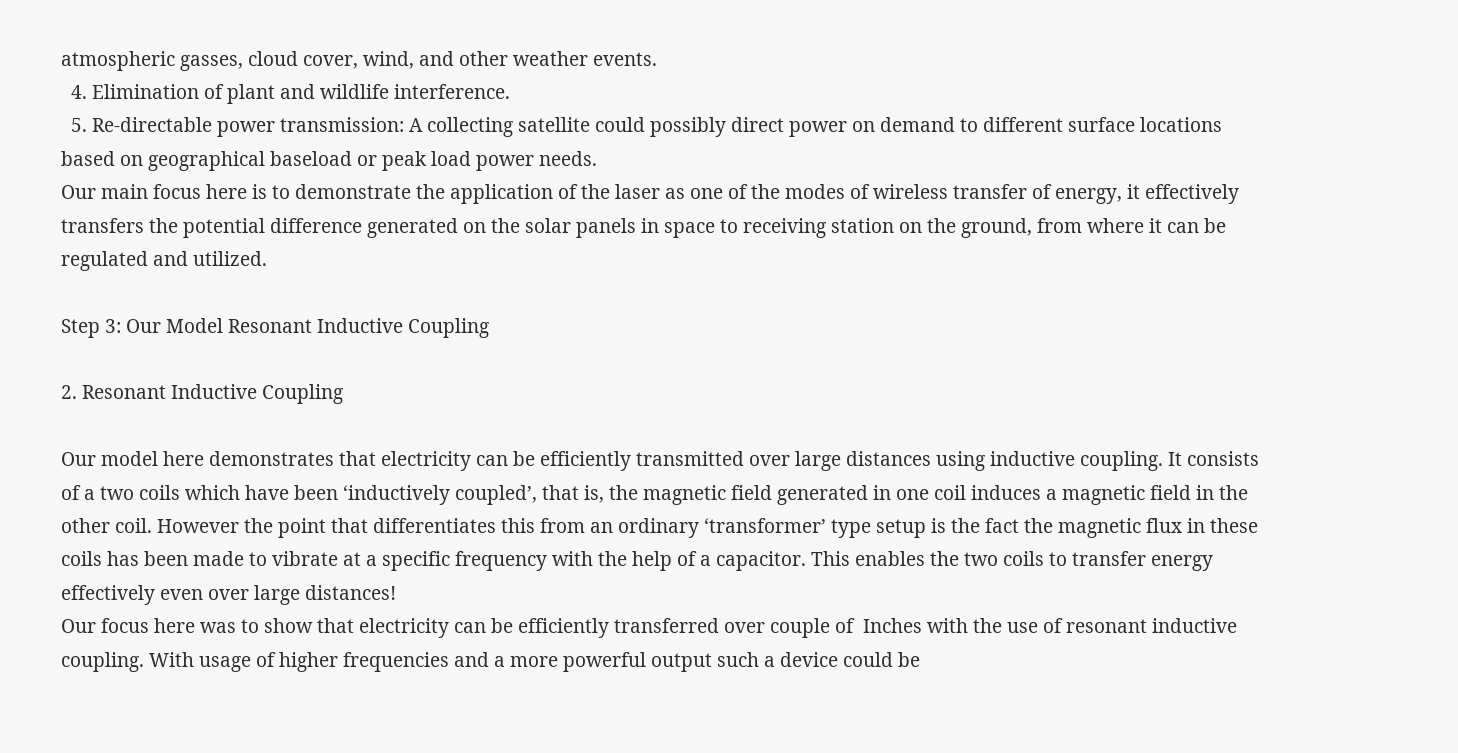atmospheric gasses, cloud cover, wind, and other weather events.
  4. Elimination of plant and wildlife interference.
  5. Re-directable power transmission: A collecting satellite could possibly direct power on demand to different surface locations based on geographical baseload or peak load power needs.
Our main focus here is to demonstrate the application of the laser as one of the modes of wireless transfer of energy, it effectively transfers the potential difference generated on the solar panels in space to receiving station on the ground, from where it can be regulated and utilized.

Step 3: Our Model Resonant Inductive Coupling

2. Resonant Inductive Coupling

Our model here demonstrates that electricity can be efficiently transmitted over large distances using inductive coupling. It consists of a two coils which have been ‘inductively coupled’, that is, the magnetic field generated in one coil induces a magnetic field in the other coil. However the point that differentiates this from an ordinary ‘transformer’ type setup is the fact the magnetic flux in these coils has been made to vibrate at a specific frequency with the help of a capacitor. This enables the two coils to transfer energy effectively even over large distances!
Our focus here was to show that electricity can be efficiently transferred over couple of  Inches with the use of resonant inductive coupling. With usage of higher frequencies and a more powerful output such a device could be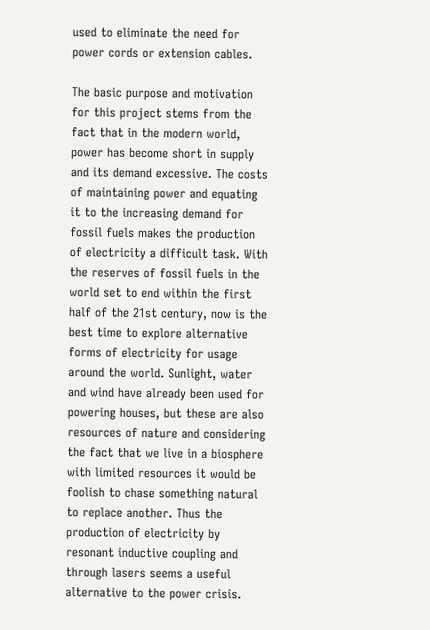used to eliminate the need for power cords or extension cables.

The basic purpose and motivation for this project stems from the fact that in the modern world, power has become short in supply and its demand excessive. The costs of maintaining power and equating it to the increasing demand for fossil fuels makes the production of electricity a difficult task. With the reserves of fossil fuels in the world set to end within the first half of the 21st century, now is the best time to explore alternative forms of electricity for usage around the world. Sunlight, water and wind have already been used for powering houses, but these are also resources of nature and considering the fact that we live in a biosphere with limited resources it would be foolish to chase something natural to replace another. Thus the production of electricity by resonant inductive coupling and through lasers seems a useful alternative to the power crisis.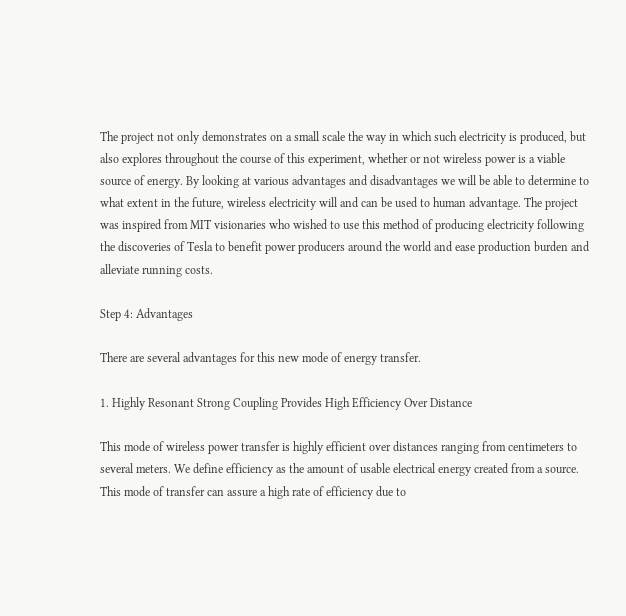The project not only demonstrates on a small scale the way in which such electricity is produced, but also explores throughout the course of this experiment, whether or not wireless power is a viable source of energy. By looking at various advantages and disadvantages we will be able to determine to what extent in the future, wireless electricity will and can be used to human advantage. The project was inspired from MIT visionaries who wished to use this method of producing electricity following the discoveries of Tesla to benefit power producers around the world and ease production burden and alleviate running costs.

Step 4: Advantages

There are several advantages for this new mode of energy transfer.

1. Highly Resonant Strong Coupling Provides High Efficiency Over Distance

This mode of wireless power transfer is highly efficient over distances ranging from centimeters to several meters. We define efficiency as the amount of usable electrical energy created from a source. This mode of transfer can assure a high rate of efficiency due to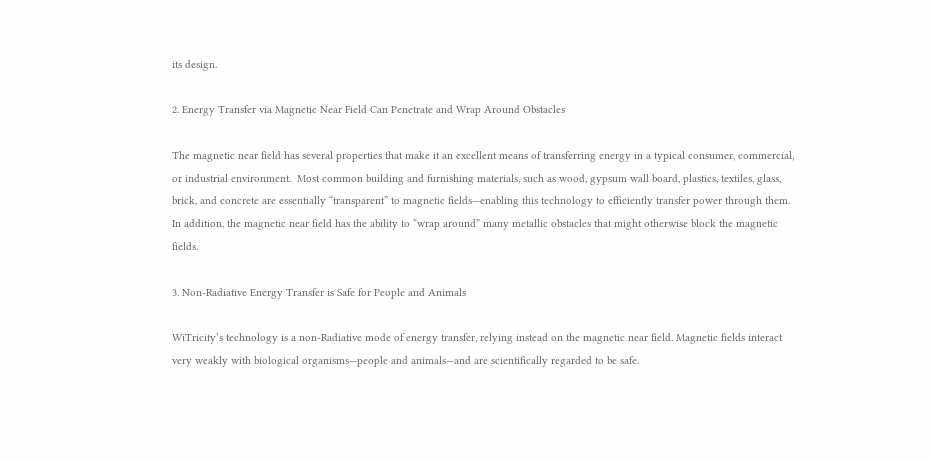its design.

2. Energy Transfer via Magnetic Near Field Can Penetrate and Wrap Around Obstacles

The magnetic near field has several properties that make it an excellent means of transferring energy in a typical consumer, commercial, or industrial environment.  Most common building and furnishing materials, such as wood, gypsum wall board, plastics, textiles, glass, brick, and concrete are essentially “transparent” to magnetic fields—enabling this technology to efficiently transfer power through them.  In addition, the magnetic near field has the ability to “wrap around” many metallic obstacles that might otherwise block the magnetic fields.

3. Non-Radiative Energy Transfer is Safe for People and Animals

WiTricity’s technology is a non-Radiative mode of energy transfer, relying instead on the magnetic near field. Magnetic fields interact very weakly with biological organisms—people and animals—and are scientifically regarded to be safe.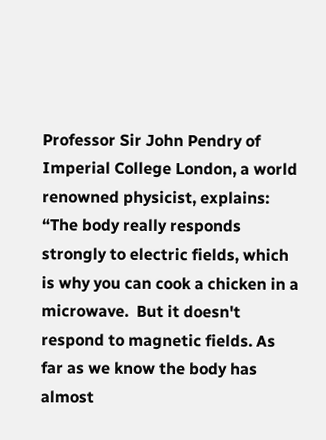Professor Sir John Pendry of Imperial College London, a world renowned physicist, explains:  “The body really responds strongly to electric fields, which is why you can cook a chicken in a microwave.  But it doesn't respond to magnetic fields. As far as we know the body has almost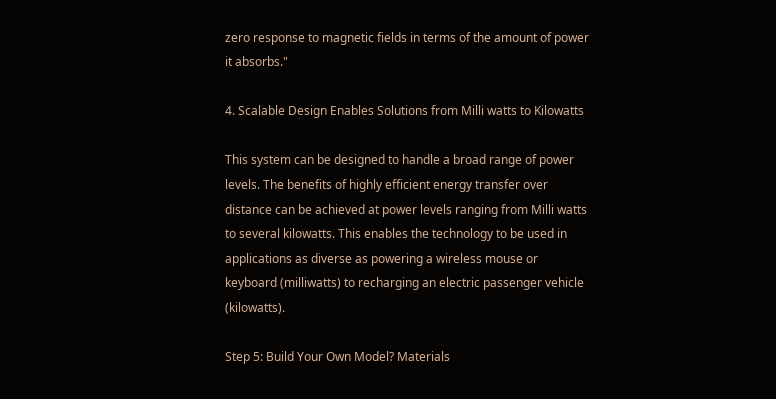zero response to magnetic fields in terms of the amount of power it absorbs."

4. Scalable Design Enables Solutions from Milli watts to Kilowatts

This system can be designed to handle a broad range of power levels. The benefits of highly efficient energy transfer over distance can be achieved at power levels ranging from Milli watts to several kilowatts. This enables the technology to be used in applications as diverse as powering a wireless mouse or keyboard (milliwatts) to recharging an electric passenger vehicle (kilowatts).

Step 5: Build Your Own Model? Materials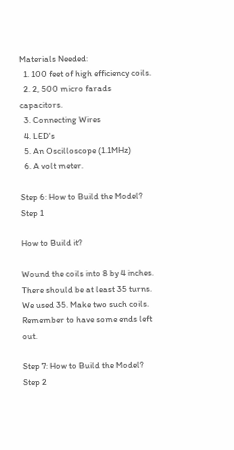Materials Needed:
  1. 100 feet of high efficiency coils.
  2. 2, 500 micro farads capacitors.
  3. Connecting Wires
  4. LED's
  5. An Oscilloscope (1.1MHz)
  6. A volt meter.

Step 6: How to Build the Model? Step 1

How to Build it?

Wound the coils into 8 by 4 inches. There should be at least 35 turns. We used 35. Make two such coils. Remember to have some ends left out.

Step 7: How to Build the Model? Step 2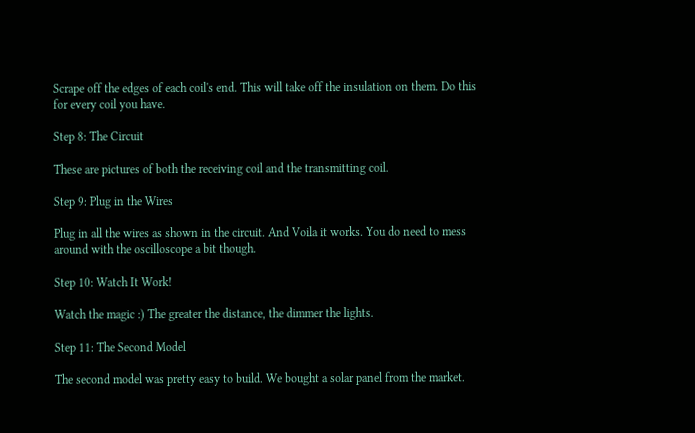Scrape off the edges of each coil's end. This will take off the insulation on them. Do this for every coil you have.

Step 8: The Circuit

These are pictures of both the receiving coil and the transmitting coil.

Step 9: Plug in the Wires

Plug in all the wires as shown in the circuit. And Voila it works. You do need to mess around with the oscilloscope a bit though.

Step 10: Watch It Work!

Watch the magic :) The greater the distance, the dimmer the lights.

Step 11: The Second Model

The second model was pretty easy to build. We bought a solar panel from the market.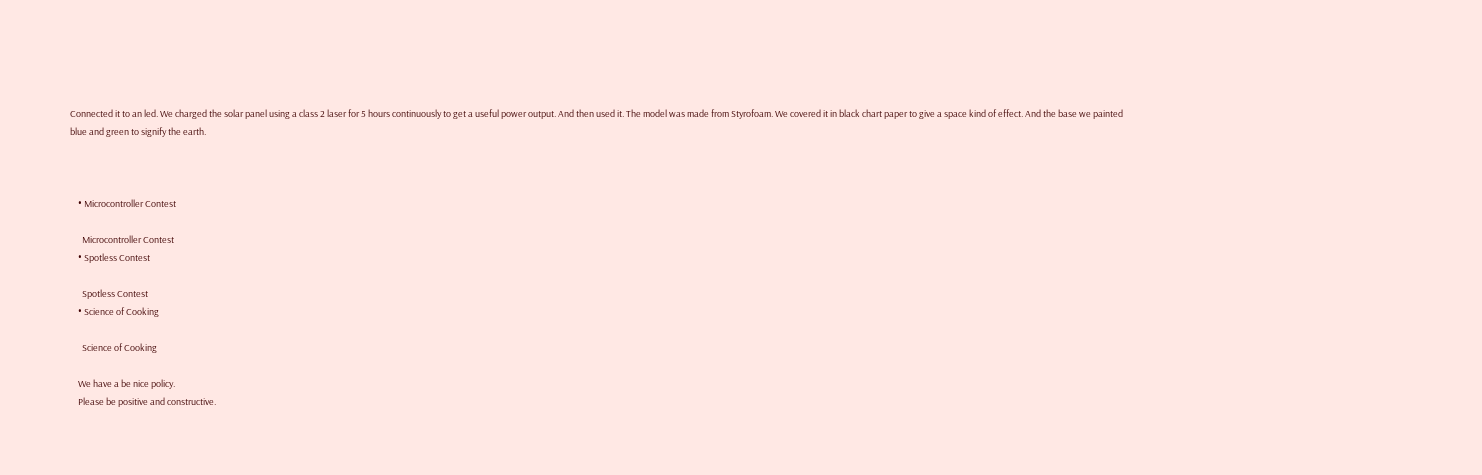Connected it to an led. We charged the solar panel using a class 2 laser for 5 hours continuously to get a useful power output. And then used it. The model was made from Styrofoam. We covered it in black chart paper to give a space kind of effect. And the base we painted blue and green to signify the earth.



    • Microcontroller Contest

      Microcontroller Contest
    • Spotless Contest

      Spotless Contest
    • Science of Cooking

      Science of Cooking

    We have a be nice policy.
    Please be positive and constructive.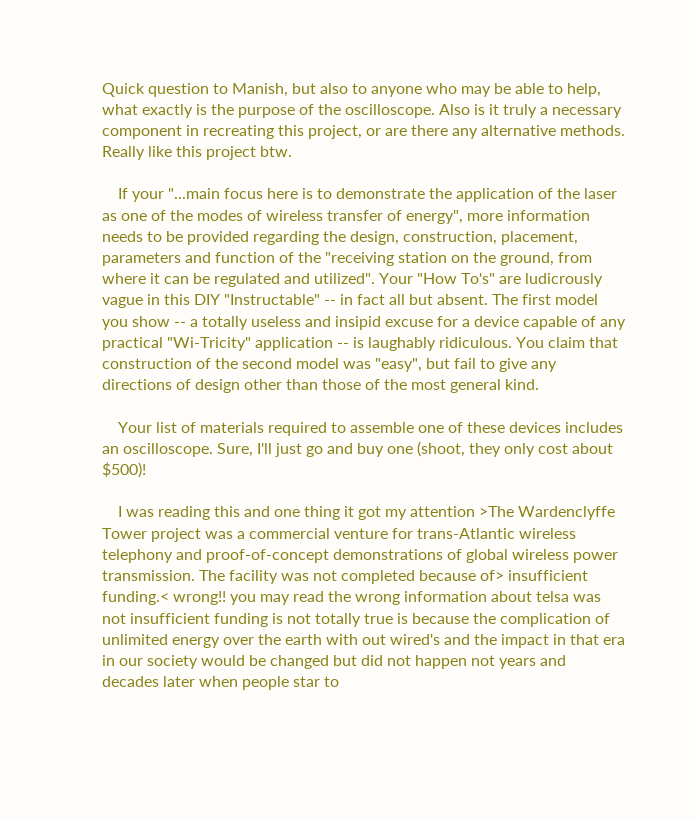Quick question to Manish, but also to anyone who may be able to help, what exactly is the purpose of the oscilloscope. Also is it truly a necessary component in recreating this project, or are there any alternative methods. Really like this project btw.

    If your "...main focus here is to demonstrate the application of the laser as one of the modes of wireless transfer of energy", more information needs to be provided regarding the design, construction, placement, parameters and function of the "receiving station on the ground, from where it can be regulated and utilized". Your "How To's" are ludicrously vague in this DIY "Instructable" -- in fact all but absent. The first model you show -- a totally useless and insipid excuse for a device capable of any practical "Wi-Tricity" application -- is laughably ridiculous. You claim that construction of the second model was "easy", but fail to give any directions of design other than those of the most general kind.

    Your list of materials required to assemble one of these devices includes an oscilloscope. Sure, I'll just go and buy one (shoot, they only cost about $500)!

    I was reading this and one thing it got my attention >The Wardenclyffe Tower project was a commercial venture for trans-Atlantic wireless telephony and proof-of-concept demonstrations of global wireless power transmission. The facility was not completed because of> insufficient funding.< wrong!! you may read the wrong information about telsa was not insufficient funding is not totally true is because the complication of unlimited energy over the earth with out wired's and the impact in that era in our society would be changed but did not happen not years and decades later when people star to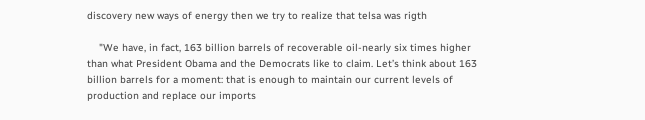discovery new ways of energy then we try to realize that telsa was rigth

    "We have, in fact, 163 billion barrels of recoverable oil-nearly six times higher than what President Obama and the Democrats like to claim. Let’s think about 163 billion barrels for a moment: that is enough to maintain our current levels of production and replace our imports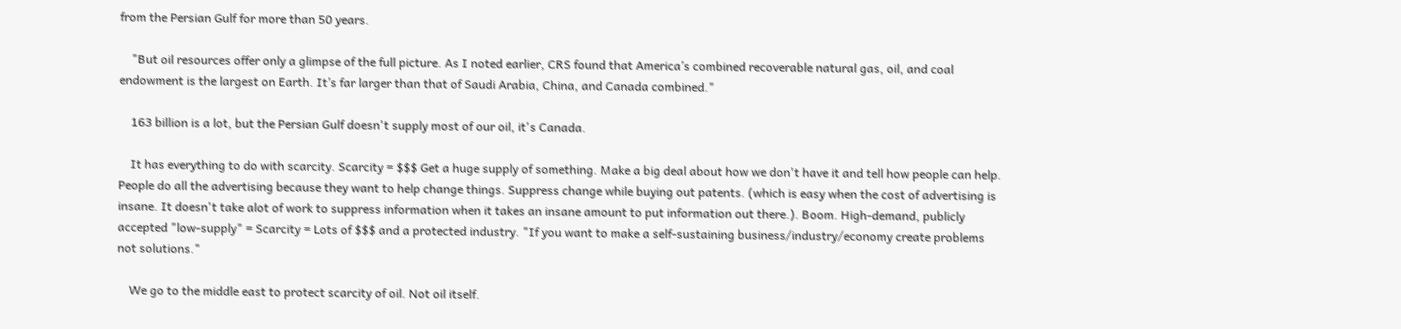from the Persian Gulf for more than 50 years.

    "But oil resources offer only a glimpse of the full picture. As I noted earlier, CRS found that America’s combined recoverable natural gas, oil, and coal endowment is the largest on Earth. It’s far larger than that of Saudi Arabia, China, and Canada combined."

    163 billion is a lot, but the Persian Gulf doesn't supply most of our oil, it's Canada.

    It has everything to do with scarcity. Scarcity = $$$ Get a huge supply of something. Make a big deal about how we don't have it and tell how people can help. People do all the advertising because they want to help change things. Suppress change while buying out patents. (which is easy when the cost of advertising is insane. It doesn't take alot of work to suppress information when it takes an insane amount to put information out there.). Boom. High-demand, publicly accepted "low-supply" = Scarcity = Lots of $$$ and a protected industry. "If you want to make a self-sustaining business/industry/economy create problems not solutions."

    We go to the middle east to protect scarcity of oil. Not oil itself.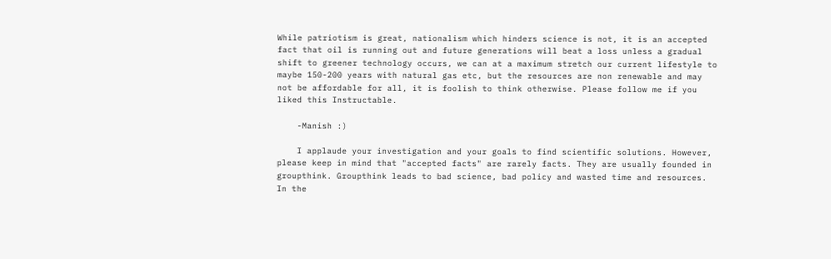While patriotism is great, nationalism which hinders science is not, it is an accepted fact that oil is running out and future generations will beat a loss unless a gradual shift to greener technology occurs, we can at a maximum stretch our current lifestyle to maybe 150-200 years with natural gas etc, but the resources are non renewable and may not be affordable for all, it is foolish to think otherwise. Please follow me if you liked this Instructable.

    -Manish :)

    I applaude your investigation and your goals to find scientific solutions. However, please keep in mind that "accepted facts" are rarely facts. They are usually founded in groupthink. Groupthink leads to bad science, bad policy and wasted time and resources. In the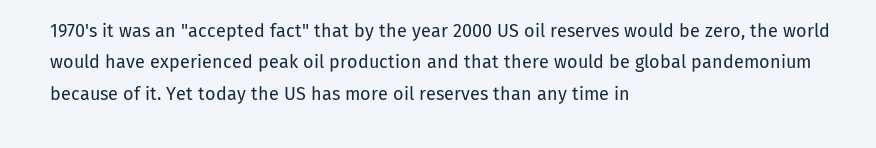1970's it was an "accepted fact" that by the year 2000 US oil reserves would be zero, the world would have experienced peak oil production and that there would be global pandemonium because of it. Yet today the US has more oil reserves than any time in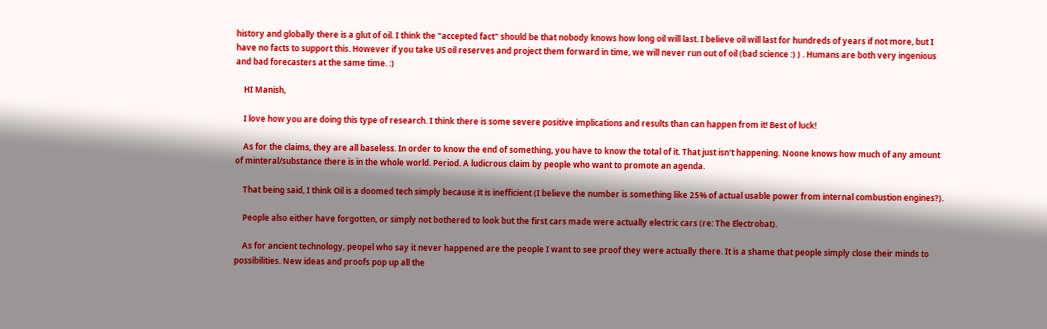history and globally there is a glut of oil. I think the "accepted fact" should be that nobody knows how long oil will last. I believe oil will last for hundreds of years if not more, but I have no facts to support this. However if you take US oil reserves and project them forward in time, we will never run out of oil (bad science :) ) . Humans are both very ingenious and bad forecasters at the same time. :)

    HI Manish,

    I love how you are doing this type of research. I think there is some severe positive implications and results than can happen from it! Best of luck!

    As for the claims, they are all baseless. In order to know the end of something, you have to know the total of it. That just isn't happening. Noone knows how much of any amount of minteral/substance there is in the whole world. Period. A ludicrous claim by people who want to promote an agenda.

    That being said, I think Oil is a doomed tech simply because it is inefficient (I believe the number is something like 25% of actual usable power from internal combustion engines?).

    People also either have forgotten, or simply not bothered to look but the first cars made were actually electric cars (re: The Electrobat).

    As for ancient technology, peopel who say it never happened are the people I want to see proof they were actually there. It is a shame that people simply close their minds to possibilities. New ideas and proofs pop up all the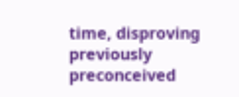time, disproving previously preconceived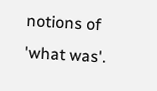notions of 'what was'.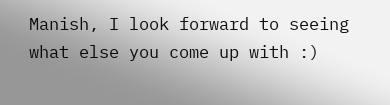Manish, I look forward to seeing what else you come up with :)